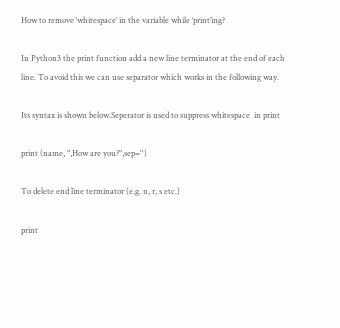How to remove ‘whitespace’ in the variable while ‘print’ing?

In Python3 the print function add a new line terminator at the end of each line. To avoid this we can use separator which works in the following way.

Its syntax is shown below.Seperator is used to suppress whitespace  in print

print (name, ",How are you?",sep='')

To delete end line terminator (e.g. n, r, s etc.)

print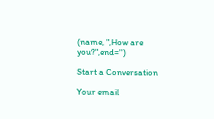(name, ",How are you?",end='')

Start a Conversation

Your email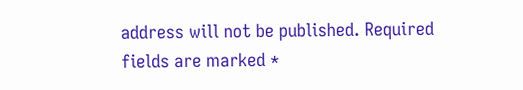address will not be published. Required fields are marked *